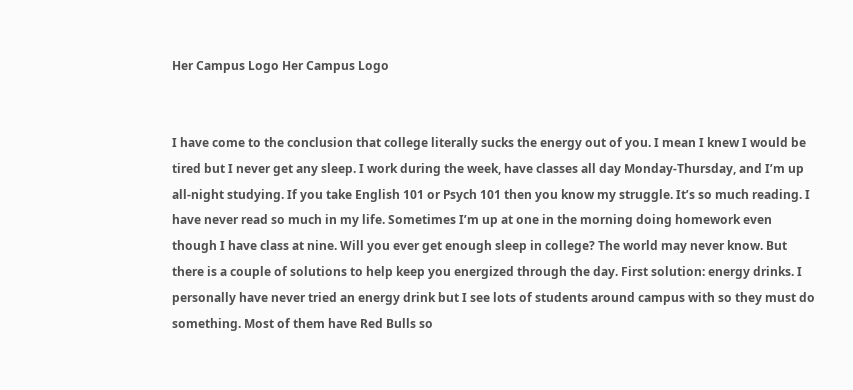Her Campus Logo Her Campus Logo


I have come to the conclusion that college literally sucks the energy out of you. I mean I knew I would be tired but I never get any sleep. I work during the week, have classes all day Monday-Thursday, and I’m up all-night studying. If you take English 101 or Psych 101 then you know my struggle. It’s so much reading. I have never read so much in my life. Sometimes I’m up at one in the morning doing homework even though I have class at nine. Will you ever get enough sleep in college? The world may never know. But there is a couple of solutions to help keep you energized through the day. First solution: energy drinks. I personally have never tried an energy drink but I see lots of students around campus with so they must do something. Most of them have Red Bulls so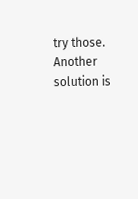try those. Another solution is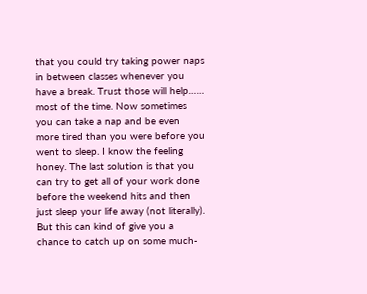that you could try taking power naps in between classes whenever you have a break. Trust those will help…… most of the time. Now sometimes you can take a nap and be even more tired than you were before you went to sleep. I know the feeling honey. The last solution is that you can try to get all of your work done before the weekend hits and then just sleep your life away (not literally). But this can kind of give you a chance to catch up on some much-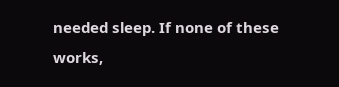needed sleep. If none of these works,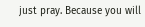just pray. Because you will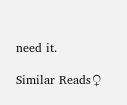need it.

Similar Reads♀